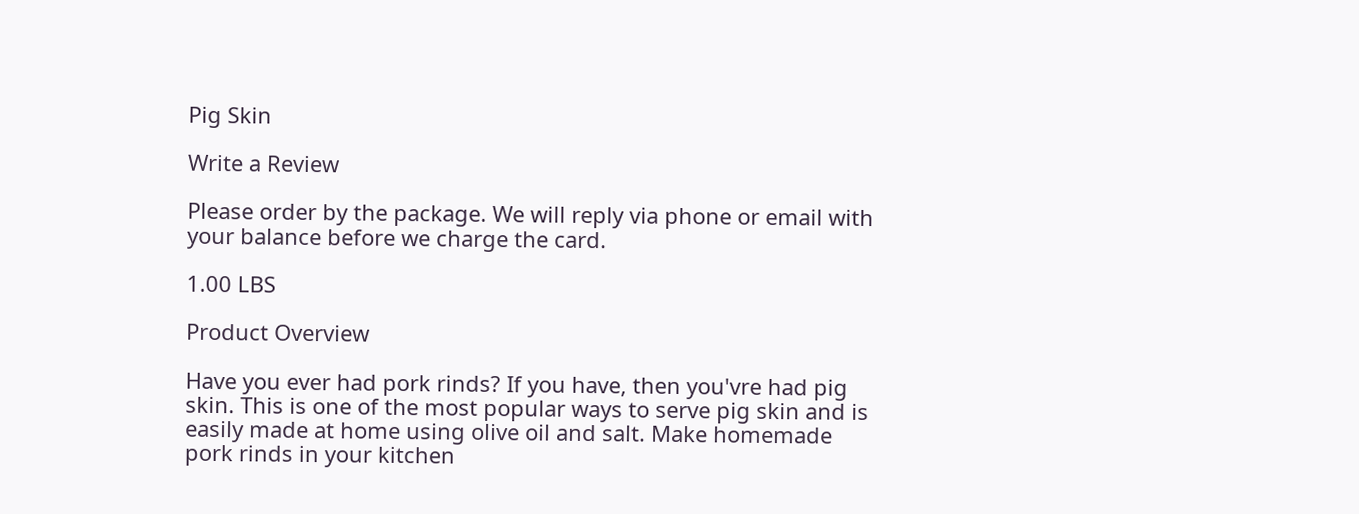Pig Skin

Write a Review

Please order by the package. We will reply via phone or email with your balance before we charge the card.

1.00 LBS

Product Overview

Have you ever had pork rinds? If you have, then you'vre had pig skin. This is one of the most popular ways to serve pig skin and is easily made at home using olive oil and salt. Make homemade pork rinds in your kitchen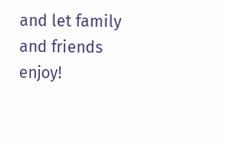and let family and friends enjoy!